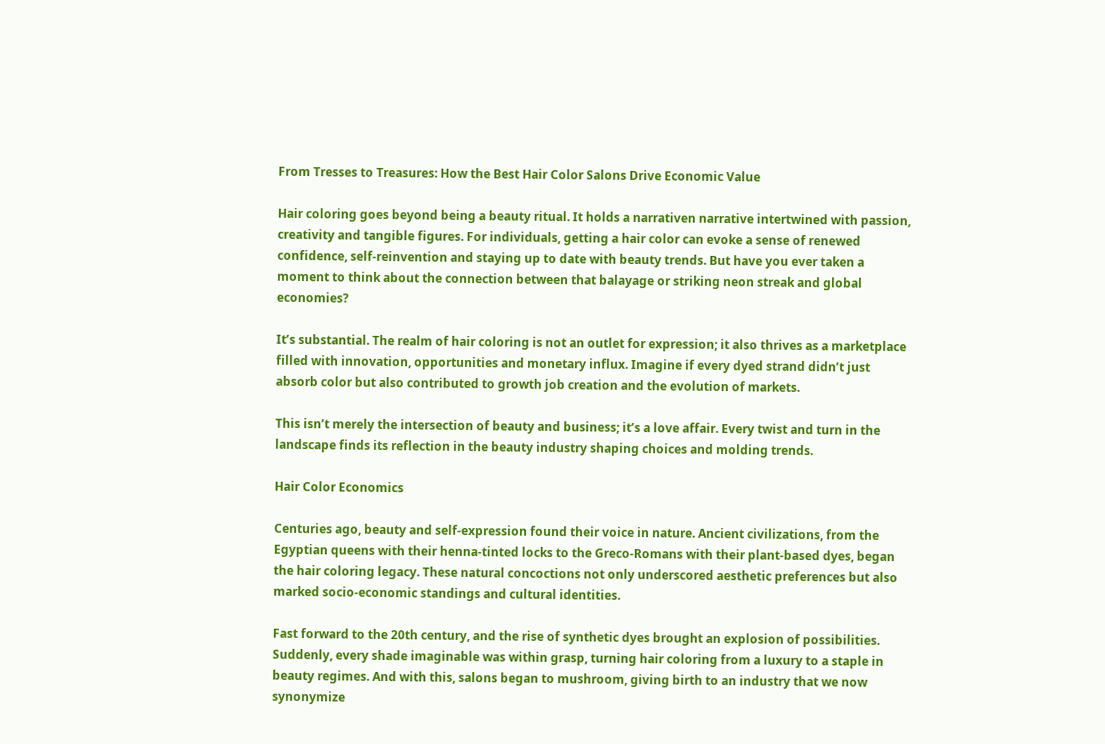From Tresses to Treasures: How the Best Hair Color Salons Drive Economic Value

Hair coloring goes beyond being a beauty ritual. It holds a narrativen narrative intertwined with passion, creativity and tangible figures. For individuals, getting a hair color can evoke a sense of renewed confidence, self-reinvention and staying up to date with beauty trends. But have you ever taken a moment to think about the connection between that balayage or striking neon streak and global economies?

It’s substantial. The realm of hair coloring is not an outlet for expression; it also thrives as a marketplace filled with innovation, opportunities and monetary influx. Imagine if every dyed strand didn’t just absorb color but also contributed to growth job creation and the evolution of markets.

This isn’t merely the intersection of beauty and business; it’s a love affair. Every twist and turn in the landscape finds its reflection in the beauty industry shaping choices and molding trends.

Hair Color Economics

Centuries ago, beauty and self-expression found their voice in nature. Ancient civilizations, from the Egyptian queens with their henna-tinted locks to the Greco-Romans with their plant-based dyes, began the hair coloring legacy. These natural concoctions not only underscored aesthetic preferences but also marked socio-economic standings and cultural identities.

Fast forward to the 20th century, and the rise of synthetic dyes brought an explosion of possibilities. Suddenly, every shade imaginable was within grasp, turning hair coloring from a luxury to a staple in beauty regimes. And with this, salons began to mushroom, giving birth to an industry that we now synonymize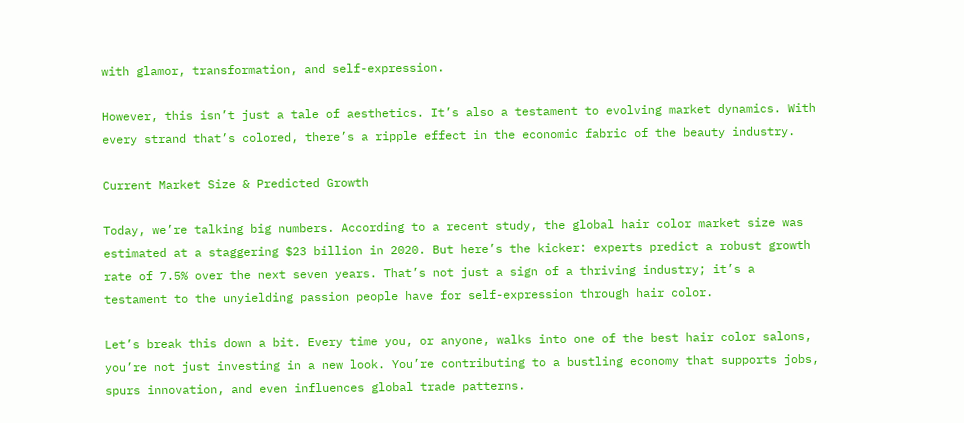with glamor, transformation, and self-expression.

However, this isn’t just a tale of aesthetics. It’s also a testament to evolving market dynamics. With every strand that’s colored, there’s a ripple effect in the economic fabric of the beauty industry.

Current Market Size & Predicted Growth

Today, we’re talking big numbers. According to a recent study, the global hair color market size was estimated at a staggering $23 billion in 2020. But here’s the kicker: experts predict a robust growth rate of 7.5% over the next seven years. That’s not just a sign of a thriving industry; it’s a testament to the unyielding passion people have for self-expression through hair color.

Let’s break this down a bit. Every time you, or anyone, walks into one of the best hair color salons, you’re not just investing in a new look. You’re contributing to a bustling economy that supports jobs, spurs innovation, and even influences global trade patterns.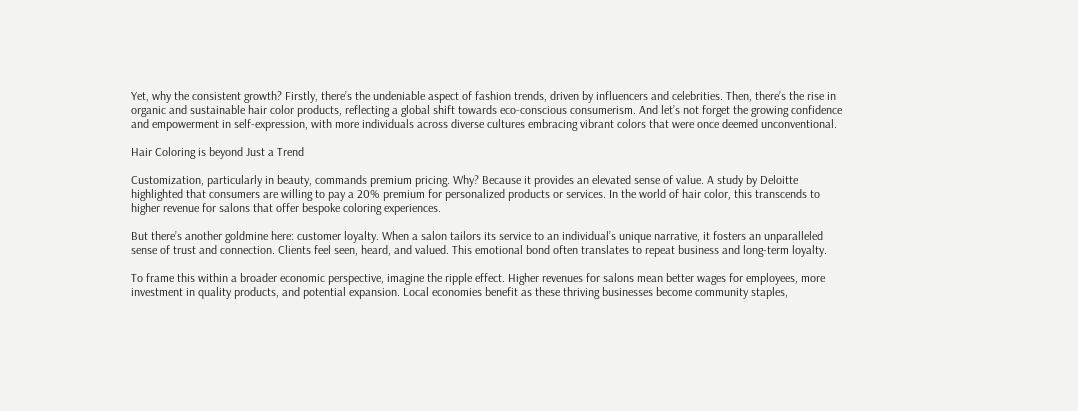Yet, why the consistent growth? Firstly, there’s the undeniable aspect of fashion trends, driven by influencers and celebrities. Then, there’s the rise in organic and sustainable hair color products, reflecting a global shift towards eco-conscious consumerism. And let’s not forget the growing confidence and empowerment in self-expression, with more individuals across diverse cultures embracing vibrant colors that were once deemed unconventional.

Hair Coloring is beyond Just a Trend

Customization, particularly in beauty, commands premium pricing. Why? Because it provides an elevated sense of value. A study by Deloitte highlighted that consumers are willing to pay a 20% premium for personalized products or services. In the world of hair color, this transcends to higher revenue for salons that offer bespoke coloring experiences.

But there’s another goldmine here: customer loyalty. When a salon tailors its service to an individual’s unique narrative, it fosters an unparalleled sense of trust and connection. Clients feel seen, heard, and valued. This emotional bond often translates to repeat business and long-term loyalty.

To frame this within a broader economic perspective, imagine the ripple effect. Higher revenues for salons mean better wages for employees, more investment in quality products, and potential expansion. Local economies benefit as these thriving businesses become community staples,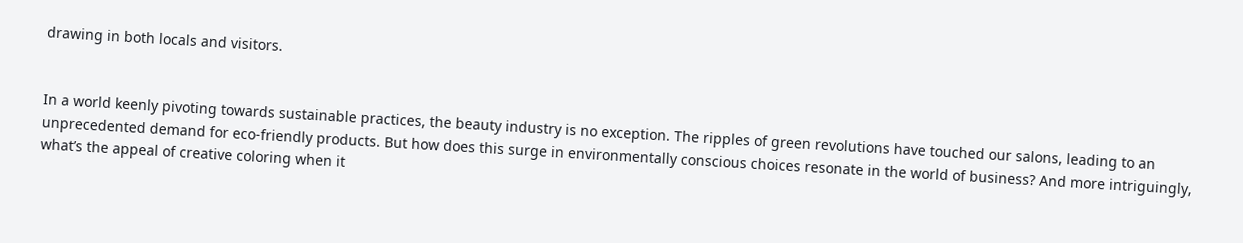drawing in both locals and visitors.


In a world keenly pivoting towards sustainable practices, the beauty industry is no exception. The ripples of green revolutions have touched our salons, leading to an unprecedented demand for eco-friendly products. But how does this surge in environmentally conscious choices resonate in the world of business? And more intriguingly, what’s the appeal of creative coloring when it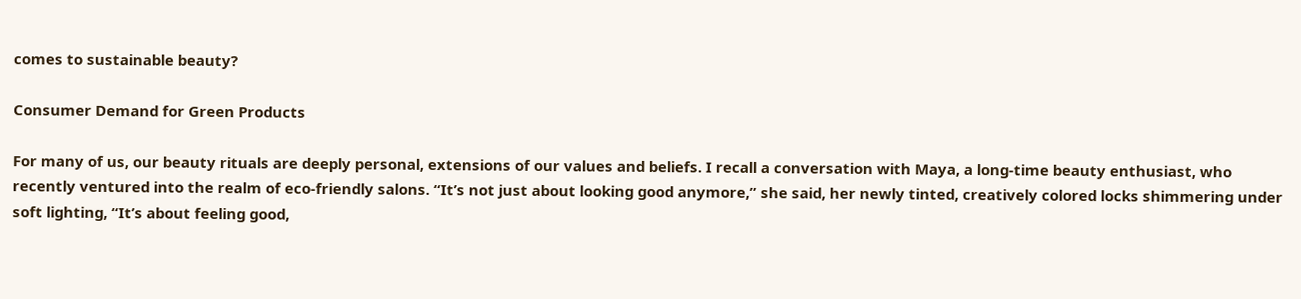comes to sustainable beauty?

Consumer Demand for Green Products

For many of us, our beauty rituals are deeply personal, extensions of our values and beliefs. I recall a conversation with Maya, a long-time beauty enthusiast, who recently ventured into the realm of eco-friendly salons. “It’s not just about looking good anymore,” she said, her newly tinted, creatively colored locks shimmering under soft lighting, “It’s about feeling good,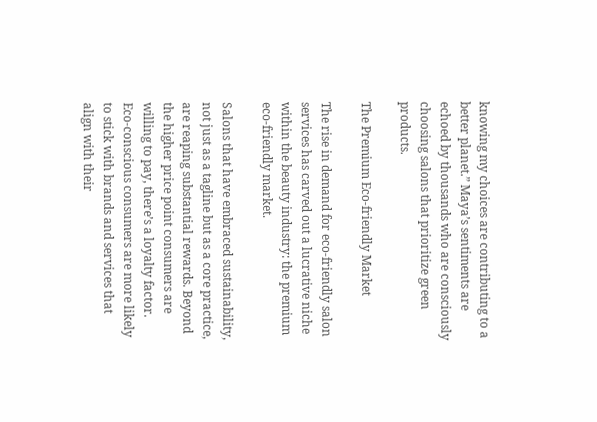knowing my choices are contributing to a better planet.” Maya’s sentiments are echoed by thousands who are consciously choosing salons that prioritize green products.

The Premium Eco-friendly Market

The rise in demand for eco-friendly salon services has carved out a lucrative niche within the beauty industry: the premium eco-friendly market.

Salons that have embraced sustainability, not just as a tagline but as a core practice, are reaping substantial rewards. Beyond the higher price point consumers are willing to pay, there’s a loyalty factor. Eco-conscious consumers are more likely to stick with brands and services that align with their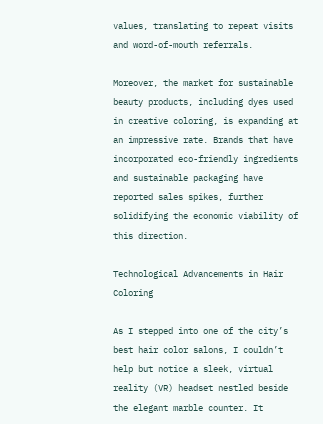values, translating to repeat visits and word-of-mouth referrals.

Moreover, the market for sustainable beauty products, including dyes used in creative coloring, is expanding at an impressive rate. Brands that have incorporated eco-friendly ingredients and sustainable packaging have reported sales spikes, further solidifying the economic viability of this direction.

Technological Advancements in Hair Coloring

As I stepped into one of the city’s best hair color salons, I couldn’t help but notice a sleek, virtual reality (VR) headset nestled beside the elegant marble counter. It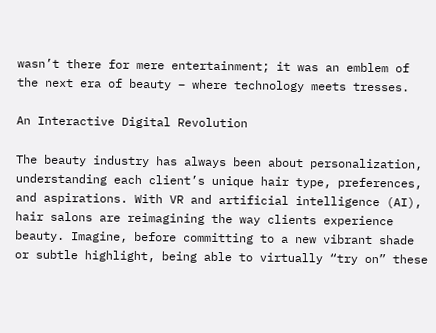wasn’t there for mere entertainment; it was an emblem of the next era of beauty – where technology meets tresses.

An Interactive Digital Revolution

The beauty industry has always been about personalization, understanding each client’s unique hair type, preferences, and aspirations. With VR and artificial intelligence (AI), hair salons are reimagining the way clients experience beauty. Imagine, before committing to a new vibrant shade or subtle highlight, being able to virtually “try on” these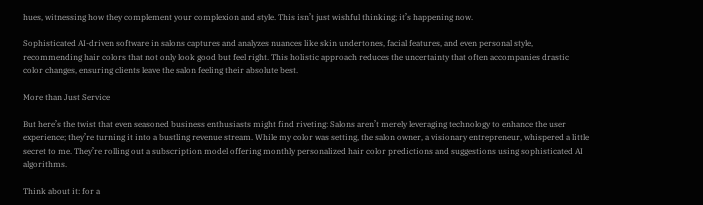hues, witnessing how they complement your complexion and style. This isn’t just wishful thinking; it’s happening now.

Sophisticated AI-driven software in salons captures and analyzes nuances like skin undertones, facial features, and even personal style, recommending hair colors that not only look good but feel right. This holistic approach reduces the uncertainty that often accompanies drastic color changes, ensuring clients leave the salon feeling their absolute best.

More than Just Service

But here’s the twist that even seasoned business enthusiasts might find riveting: Salons aren’t merely leveraging technology to enhance the user experience; they’re turning it into a bustling revenue stream. While my color was setting, the salon owner, a visionary entrepreneur, whispered a little secret to me. They’re rolling out a subscription model offering monthly personalized hair color predictions and suggestions using sophisticated AI algorithms.

Think about it: for a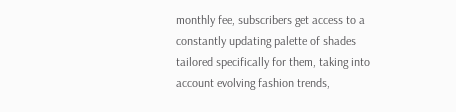monthly fee, subscribers get access to a constantly updating palette of shades tailored specifically for them, taking into account evolving fashion trends,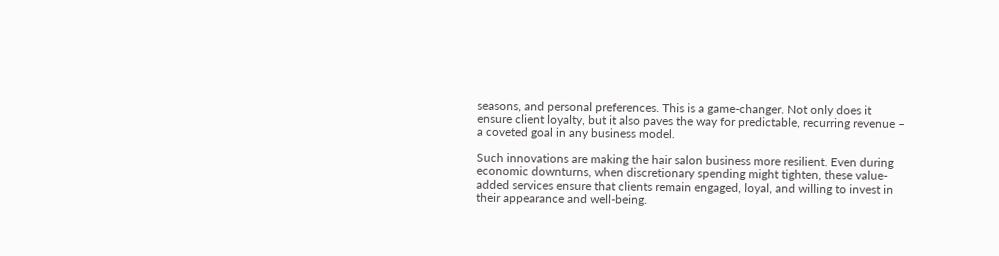seasons, and personal preferences. This is a game-changer. Not only does it ensure client loyalty, but it also paves the way for predictable, recurring revenue – a coveted goal in any business model.

Such innovations are making the hair salon business more resilient. Even during economic downturns, when discretionary spending might tighten, these value-added services ensure that clients remain engaged, loyal, and willing to invest in their appearance and well-being.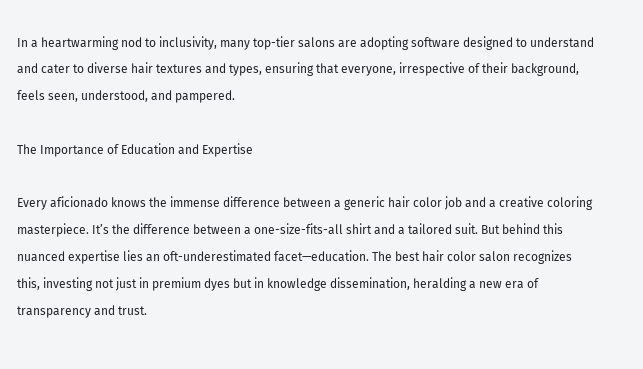In a heartwarming nod to inclusivity, many top-tier salons are adopting software designed to understand and cater to diverse hair textures and types, ensuring that everyone, irrespective of their background, feels seen, understood, and pampered.

The Importance of Education and Expertise

Every aficionado knows the immense difference between a generic hair color job and a creative coloring masterpiece. It’s the difference between a one-size-fits-all shirt and a tailored suit. But behind this nuanced expertise lies an oft-underestimated facet—education. The best hair color salon recognizes this, investing not just in premium dyes but in knowledge dissemination, heralding a new era of transparency and trust.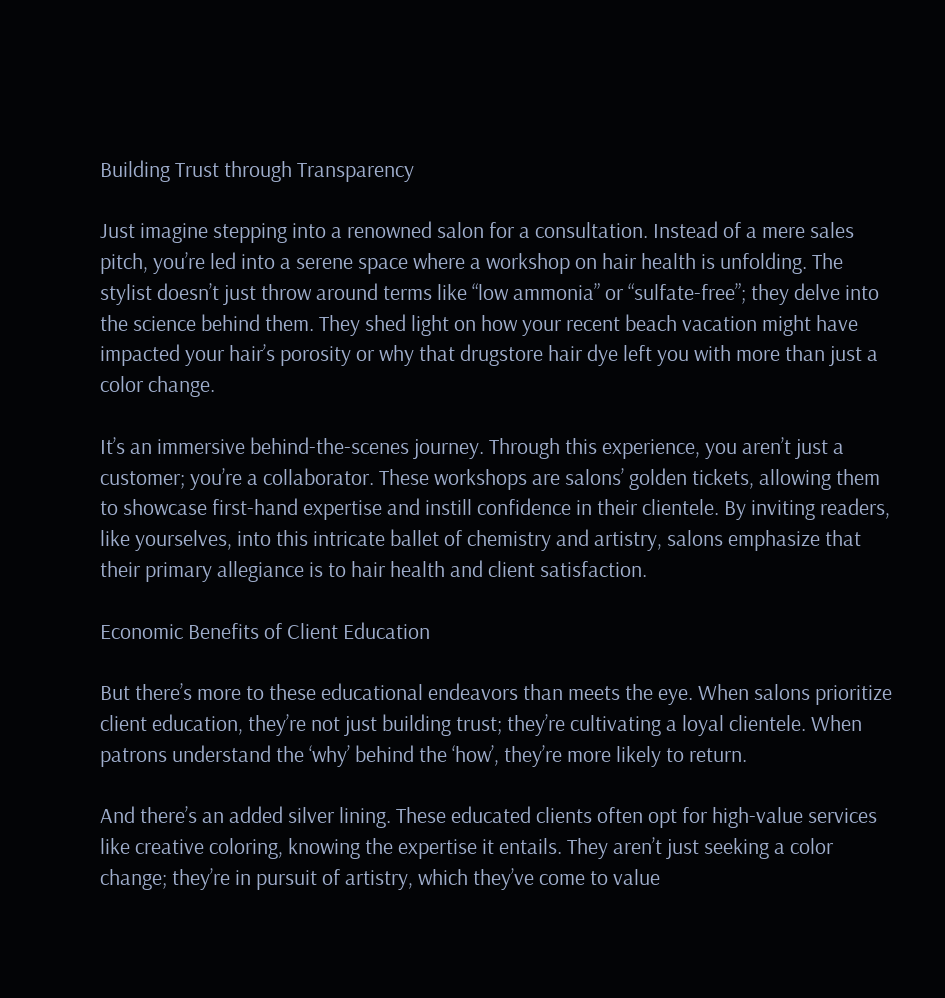Building Trust through Transparency

Just imagine stepping into a renowned salon for a consultation. Instead of a mere sales pitch, you’re led into a serene space where a workshop on hair health is unfolding. The stylist doesn’t just throw around terms like “low ammonia” or “sulfate-free”; they delve into the science behind them. They shed light on how your recent beach vacation might have impacted your hair’s porosity or why that drugstore hair dye left you with more than just a color change.

It’s an immersive behind-the-scenes journey. Through this experience, you aren’t just a customer; you’re a collaborator. These workshops are salons’ golden tickets, allowing them to showcase first-hand expertise and instill confidence in their clientele. By inviting readers, like yourselves, into this intricate ballet of chemistry and artistry, salons emphasize that their primary allegiance is to hair health and client satisfaction.

Economic Benefits of Client Education

But there’s more to these educational endeavors than meets the eye. When salons prioritize client education, they’re not just building trust; they’re cultivating a loyal clientele. When patrons understand the ‘why’ behind the ‘how’, they’re more likely to return.

And there’s an added silver lining. These educated clients often opt for high-value services like creative coloring, knowing the expertise it entails. They aren’t just seeking a color change; they’re in pursuit of artistry, which they’ve come to value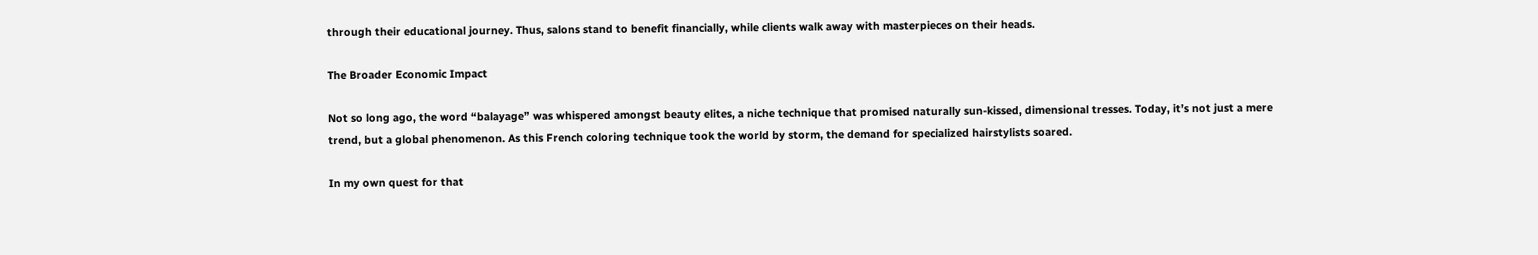through their educational journey. Thus, salons stand to benefit financially, while clients walk away with masterpieces on their heads.

The Broader Economic Impact

Not so long ago, the word “balayage” was whispered amongst beauty elites, a niche technique that promised naturally sun-kissed, dimensional tresses. Today, it’s not just a mere trend, but a global phenomenon. As this French coloring technique took the world by storm, the demand for specialized hairstylists soared.

In my own quest for that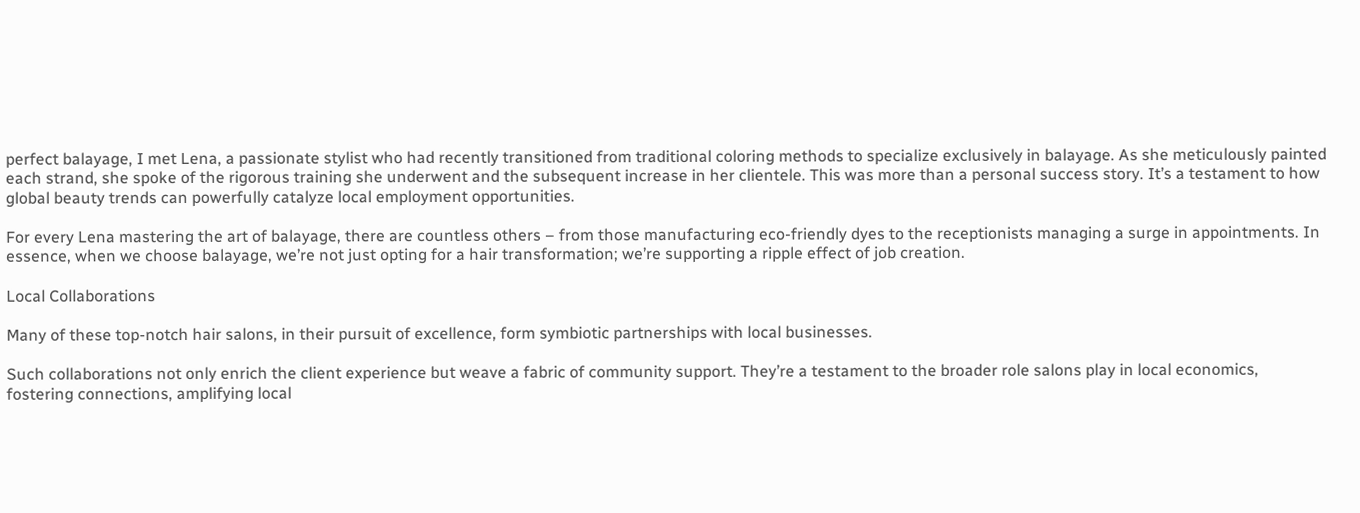perfect balayage, I met Lena, a passionate stylist who had recently transitioned from traditional coloring methods to specialize exclusively in balayage. As she meticulously painted each strand, she spoke of the rigorous training she underwent and the subsequent increase in her clientele. This was more than a personal success story. It’s a testament to how global beauty trends can powerfully catalyze local employment opportunities.

For every Lena mastering the art of balayage, there are countless others – from those manufacturing eco-friendly dyes to the receptionists managing a surge in appointments. In essence, when we choose balayage, we’re not just opting for a hair transformation; we’re supporting a ripple effect of job creation.

Local Collaborations

Many of these top-notch hair salons, in their pursuit of excellence, form symbiotic partnerships with local businesses.

Such collaborations not only enrich the client experience but weave a fabric of community support. They’re a testament to the broader role salons play in local economics, fostering connections, amplifying local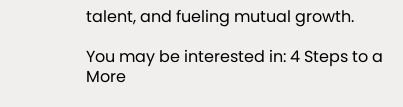talent, and fueling mutual growth.

You may be interested in: 4 Steps to a More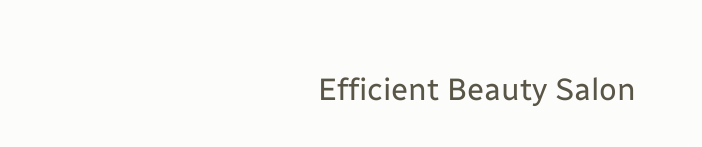Efficient Beauty Salon